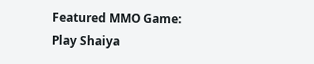Featured MMO Game:
Play Shaiya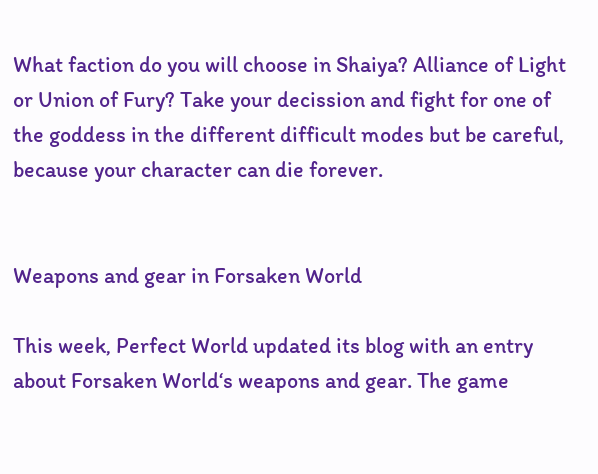What faction do you will choose in Shaiya? Alliance of Light or Union of Fury? Take your decission and fight for one of the goddess in the different difficult modes but be careful, because your character can die forever.


Weapons and gear in Forsaken World

This week, Perfect World updated its blog with an entry about Forsaken World‘s weapons and gear. The game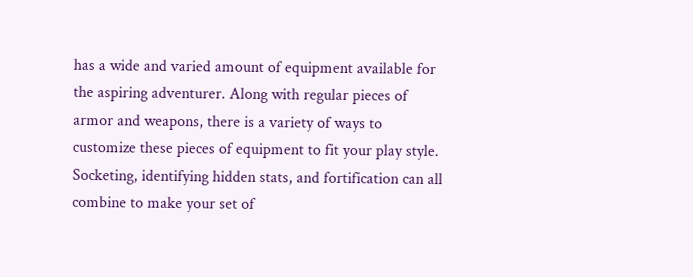has a wide and varied amount of equipment available for the aspiring adventurer. Along with regular pieces of armor and weapons, there is a variety of ways to customize these pieces of equipment to fit your play style. Socketing, identifying hidden stats, and fortification can all combine to make your set of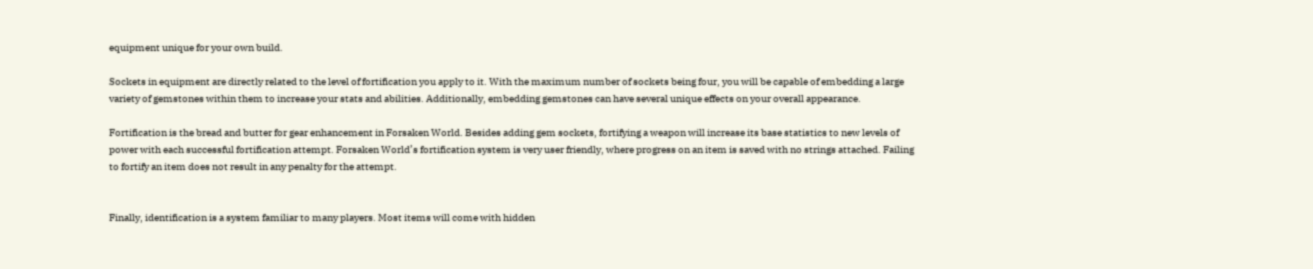equipment unique for your own build.

Sockets in equipment are directly related to the level of fortification you apply to it. With the maximum number of sockets being four, you will be capable of embedding a large variety of gemstones within them to increase your stats and abilities. Additionally, embedding gemstones can have several unique effects on your overall appearance.

Fortification is the bread and butter for gear enhancement in Forsaken World. Besides adding gem sockets, fortifying a weapon will increase its base statistics to new levels of power with each successful fortification attempt. Forsaken World’s fortification system is very user friendly, where progress on an item is saved with no strings attached. Failing to fortify an item does not result in any penalty for the attempt.


Finally, identification is a system familiar to many players. Most items will come with hidden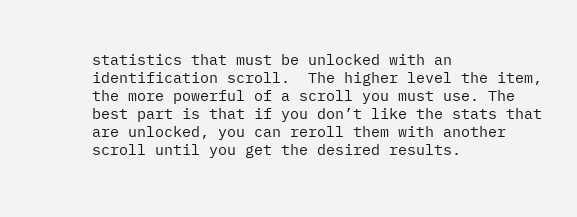statistics that must be unlocked with an identification scroll.  The higher level the item, the more powerful of a scroll you must use. The best part is that if you don’t like the stats that are unlocked, you can reroll them with another scroll until you get the desired results.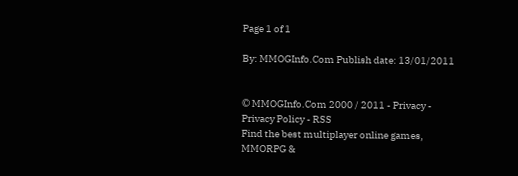Page 1 of 1

By: MMOGInfo.Com Publish date: 13/01/2011


© MMOGInfo.Com 2000 / 2011 - Privacy - Privacy Policy - RSS
Find the best multiplayer online games, MMORPG &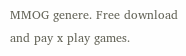MMOG genere. Free download and pay x play games.